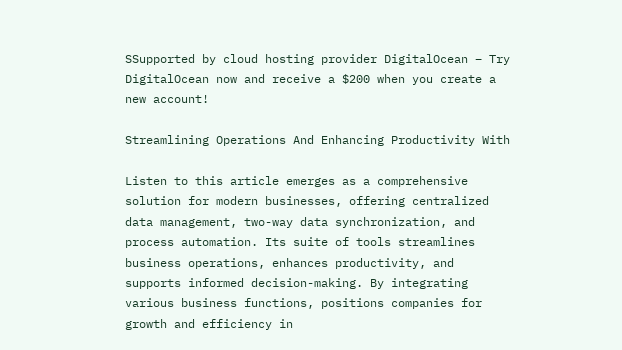SSupported by cloud hosting provider DigitalOcean – Try DigitalOcean now and receive a $200 when you create a new account!

Streamlining Operations And Enhancing Productivity With

Listen to this article emerges as a comprehensive solution for modern businesses, offering centralized data management, two-way data synchronization, and process automation. Its suite of tools streamlines business operations, enhances productivity, and supports informed decision-making. By integrating various business functions, positions companies for growth and efficiency in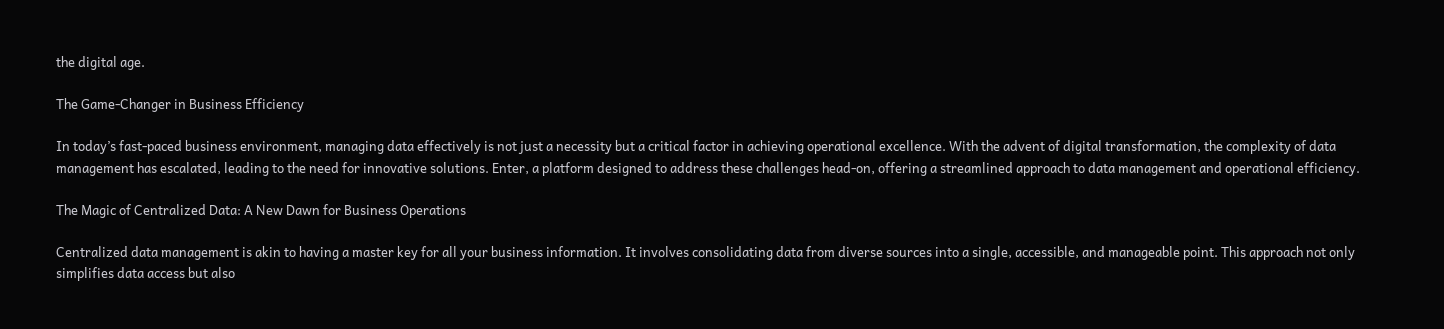the digital age.

The Game-Changer in Business Efficiency

In today’s fast-paced business environment, managing data effectively is not just a necessity but a critical factor in achieving operational excellence. With the advent of digital transformation, the complexity of data management has escalated, leading to the need for innovative solutions. Enter, a platform designed to address these challenges head-on, offering a streamlined approach to data management and operational efficiency.

The Magic of Centralized Data: A New Dawn for Business Operations

Centralized data management is akin to having a master key for all your business information. It involves consolidating data from diverse sources into a single, accessible, and manageable point. This approach not only simplifies data access but also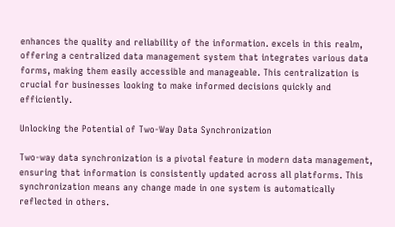enhances the quality and reliability of the information. excels in this realm, offering a centralized data management system that integrates various data forms, making them easily accessible and manageable. This centralization is crucial for businesses looking to make informed decisions quickly and efficiently.

Unlocking the Potential of Two-Way Data Synchronization

Two-way data synchronization is a pivotal feature in modern data management, ensuring that information is consistently updated across all platforms. This synchronization means any change made in one system is automatically reflected in others.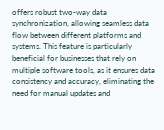offers robust two-way data synchronization, allowing seamless data flow between different platforms and systems. This feature is particularly beneficial for businesses that rely on multiple software tools, as it ensures data consistency and accuracy, eliminating the need for manual updates and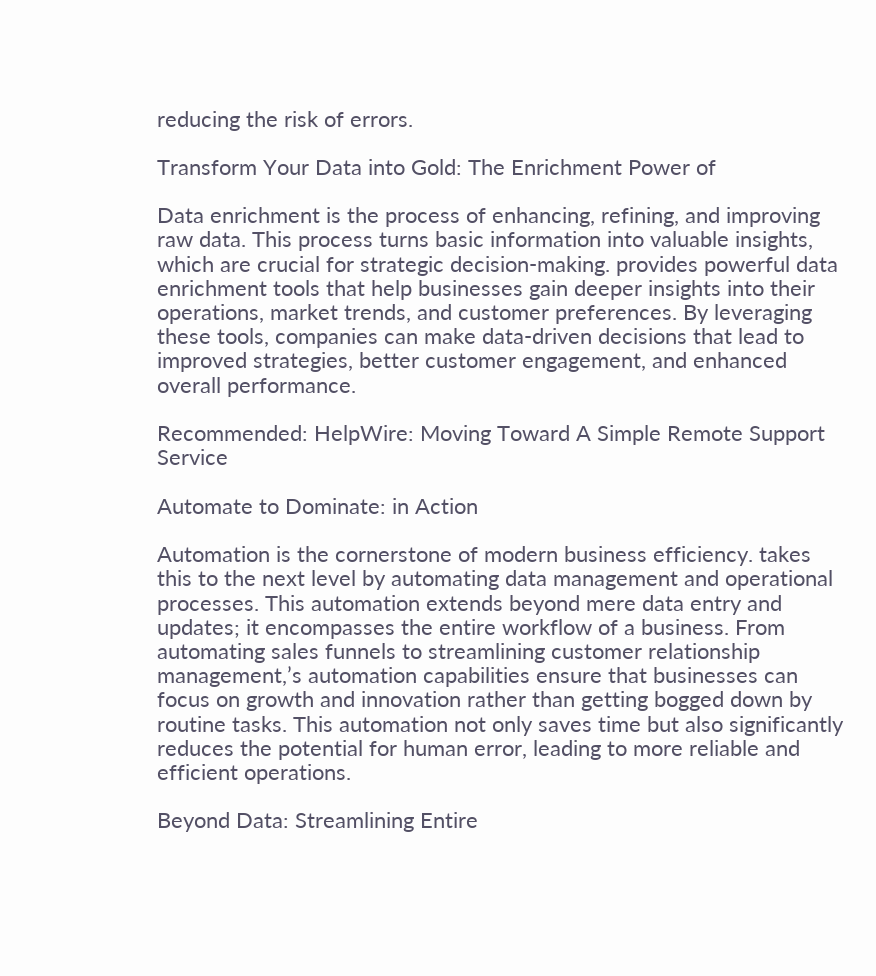reducing the risk of errors.

Transform Your Data into Gold: The Enrichment Power of

Data enrichment is the process of enhancing, refining, and improving raw data. This process turns basic information into valuable insights, which are crucial for strategic decision-making. provides powerful data enrichment tools that help businesses gain deeper insights into their operations, market trends, and customer preferences. By leveraging these tools, companies can make data-driven decisions that lead to improved strategies, better customer engagement, and enhanced overall performance.

Recommended: HelpWire: Moving Toward A Simple Remote Support Service

Automate to Dominate: in Action

Automation is the cornerstone of modern business efficiency. takes this to the next level by automating data management and operational processes. This automation extends beyond mere data entry and updates; it encompasses the entire workflow of a business. From automating sales funnels to streamlining customer relationship management,’s automation capabilities ensure that businesses can focus on growth and innovation rather than getting bogged down by routine tasks. This automation not only saves time but also significantly reduces the potential for human error, leading to more reliable and efficient operations.

Beyond Data: Streamlining Entire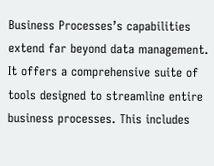Business Processes’s capabilities extend far beyond data management. It offers a comprehensive suite of tools designed to streamline entire business processes. This includes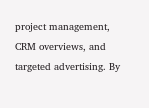project management, CRM overviews, and targeted advertising. By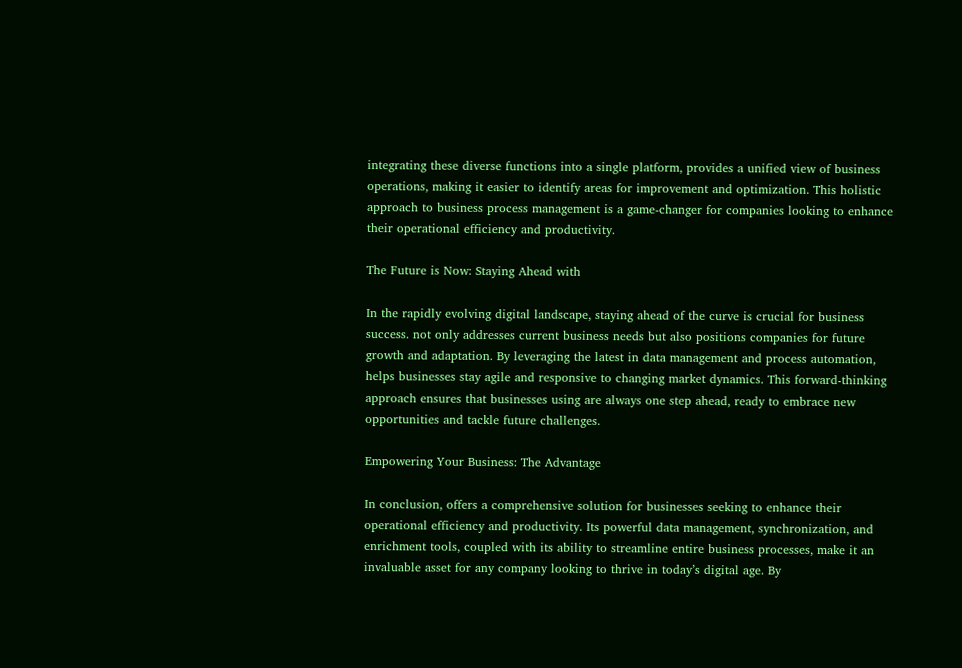integrating these diverse functions into a single platform, provides a unified view of business operations, making it easier to identify areas for improvement and optimization. This holistic approach to business process management is a game-changer for companies looking to enhance their operational efficiency and productivity.

The Future is Now: Staying Ahead with

In the rapidly evolving digital landscape, staying ahead of the curve is crucial for business success. not only addresses current business needs but also positions companies for future growth and adaptation. By leveraging the latest in data management and process automation, helps businesses stay agile and responsive to changing market dynamics. This forward-thinking approach ensures that businesses using are always one step ahead, ready to embrace new opportunities and tackle future challenges.

Empowering Your Business: The Advantage

In conclusion, offers a comprehensive solution for businesses seeking to enhance their operational efficiency and productivity. Its powerful data management, synchronization, and enrichment tools, coupled with its ability to streamline entire business processes, make it an invaluable asset for any company looking to thrive in today’s digital age. By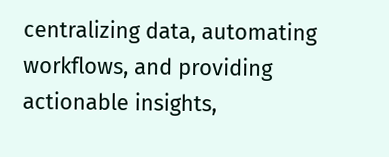centralizing data, automating workflows, and providing actionable insights,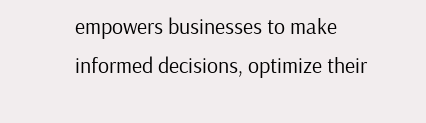empowers businesses to make informed decisions, optimize their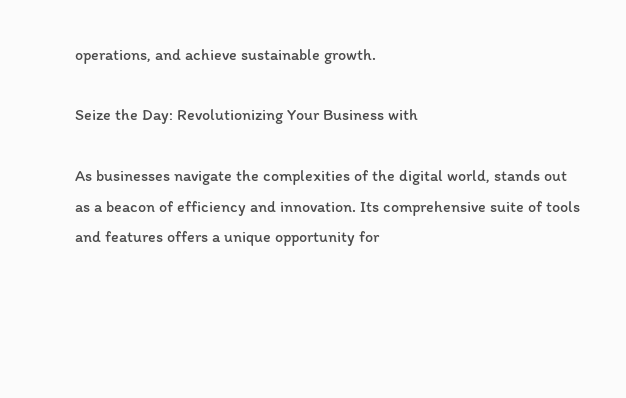operations, and achieve sustainable growth.

Seize the Day: Revolutionizing Your Business with

As businesses navigate the complexities of the digital world, stands out as a beacon of efficiency and innovation. Its comprehensive suite of tools and features offers a unique opportunity for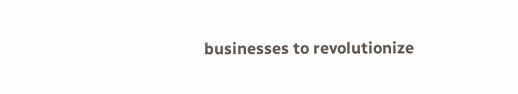businesses to revolutionize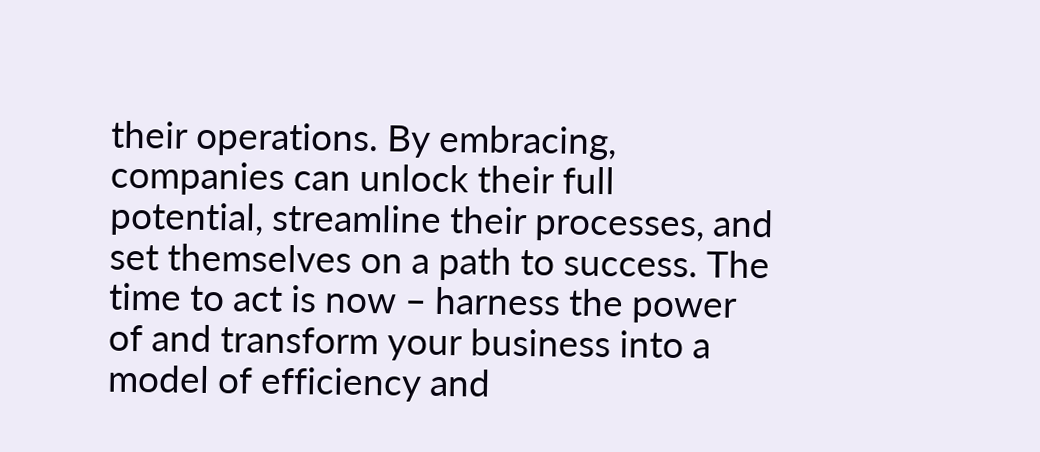their operations. By embracing, companies can unlock their full potential, streamline their processes, and set themselves on a path to success. The time to act is now – harness the power of and transform your business into a model of efficiency and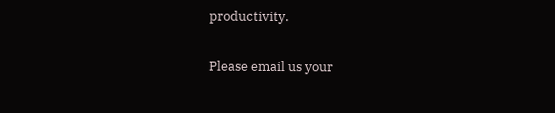productivity.

Please email us your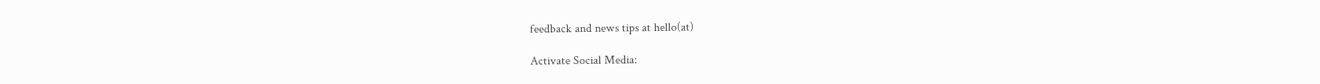feedback and news tips at hello(at)

Activate Social Media: